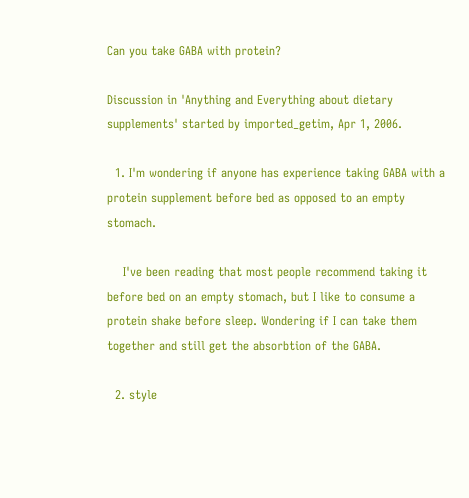Can you take GABA with protein?

Discussion in 'Anything and Everything about dietary supplements' started by imported_getim, Apr 1, 2006.

  1. I'm wondering if anyone has experience taking GABA with a protein supplement before bed as opposed to an empty stomach.

    I've been reading that most people recommend taking it before bed on an empty stomach, but I like to consume a protein shake before sleep. Wondering if I can take them together and still get the absorbtion of the GABA.

  2. style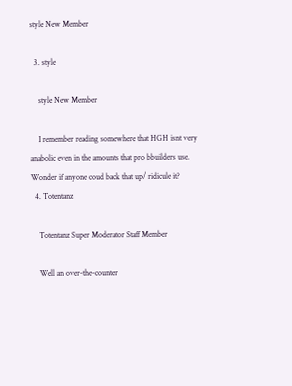style New Member

  3. style

    style New Member

    I remember reading somewhere that HGH isnt very anabolic even in the amounts that pro bbuilders use. Wonder if anyone coud back that up/ ridicule it?
  4. Totentanz

    Totentanz Super Moderator Staff Member

    Well an over-the-counter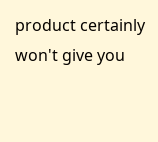product certainly won't give you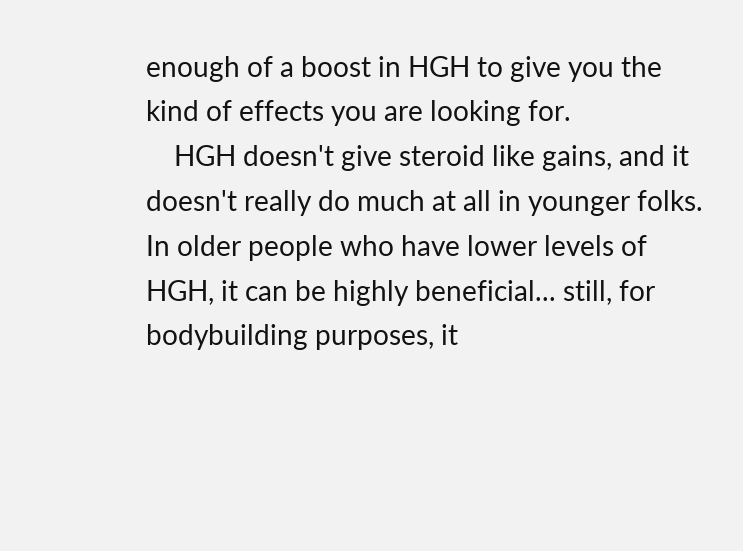enough of a boost in HGH to give you the kind of effects you are looking for.
    HGH doesn't give steroid like gains, and it doesn't really do much at all in younger folks. In older people who have lower levels of HGH, it can be highly beneficial... still, for bodybuilding purposes, it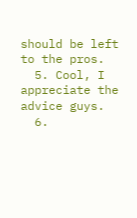should be left to the pros.
  5. Cool, I appreciate the advice guys.
  6.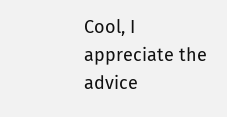Cool, I appreciate the advice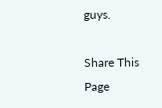guys.

Share This Page